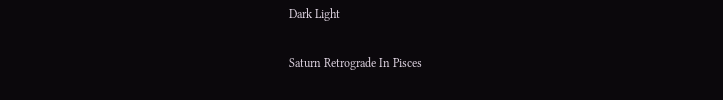Dark Light

Saturn Retrograde In Pisces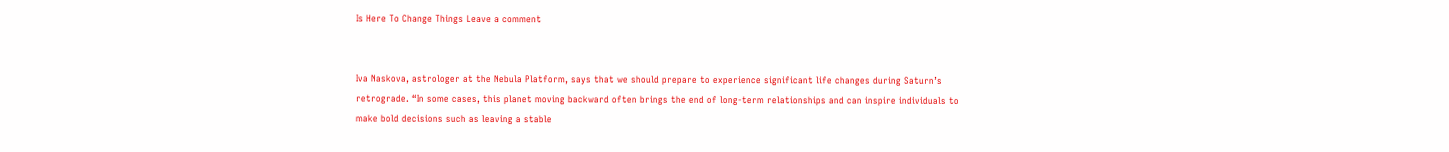Is Here To Change Things Leave a comment


Iva Naskova, astrologer at the Nebula Platform, says that we should prepare to experience significant life changes during Saturn’s retrograde. “In some cases, this planet moving backward often brings the end of long-term relationships and can inspire individuals to make bold decisions such as leaving a stable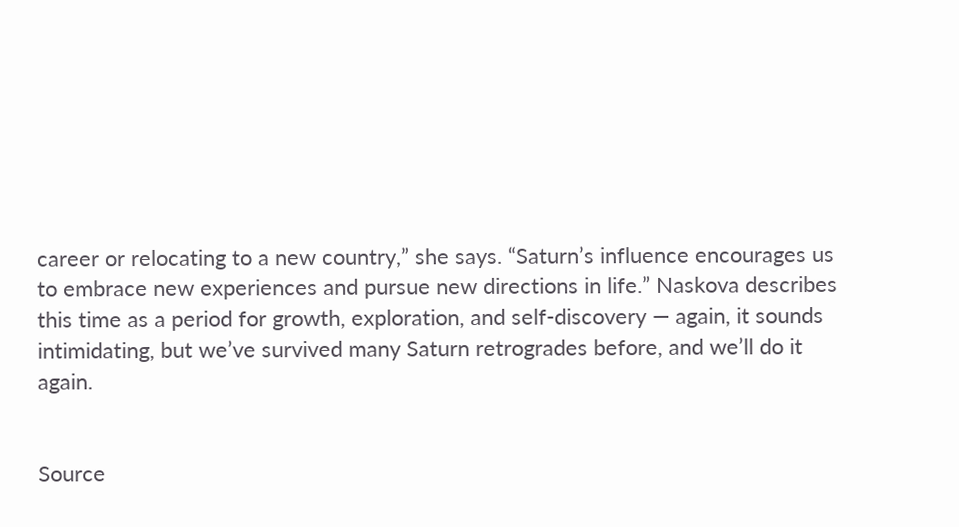career or relocating to a new country,” she says. “Saturn’s influence encourages us to embrace new experiences and pursue new directions in life.” Naskova describes this time as a period for growth, exploration, and self-discovery — again, it sounds intimidating, but we’ve survived many Saturn retrogrades before, and we’ll do it again.


Source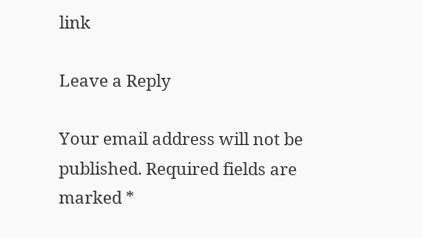link

Leave a Reply

Your email address will not be published. Required fields are marked *